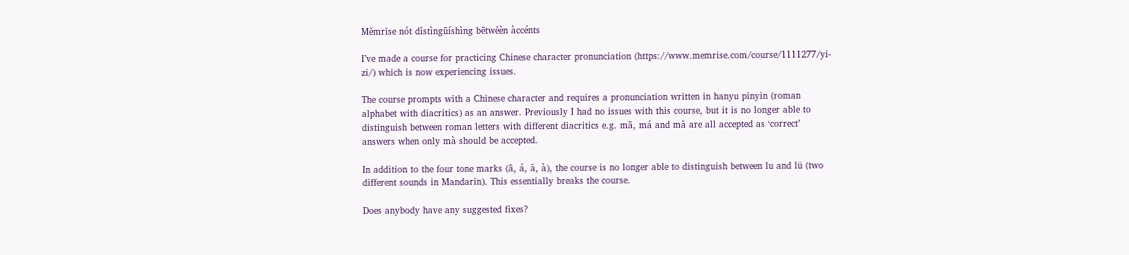Měmrīse nót dǐstìngūíshìng bētwěèn àccénts

I’ve made a course for practicing Chinese character pronunciation (https://www.memrise.com/course/1111277/yi-zi/) which is now experiencing issues.

The course prompts with a Chinese character and requires a pronunciation written in hanyu pinyin (roman alphabet with diacritics) as an answer. Previously I had no issues with this course, but it is no longer able to distinguish between roman letters with different diacritics e.g. mā, má and mǎ are all accepted as ‘correct’ answers when only mà should be accepted.

In addition to the four tone marks (ā, á, ǎ, à), the course is no longer able to distinguish between lu and lü (two different sounds in Mandarin). This essentially breaks the course.

Does anybody have any suggested fixes?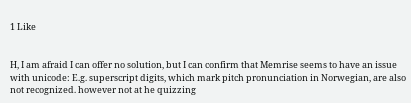1 Like


H, I am afraid I can offer no solution, but I can confirm that Memrise seems to have an issue with unicode: E.g. superscript digits, which mark pitch pronunciation in Norwegian, are also not recognized. however not at he quizzing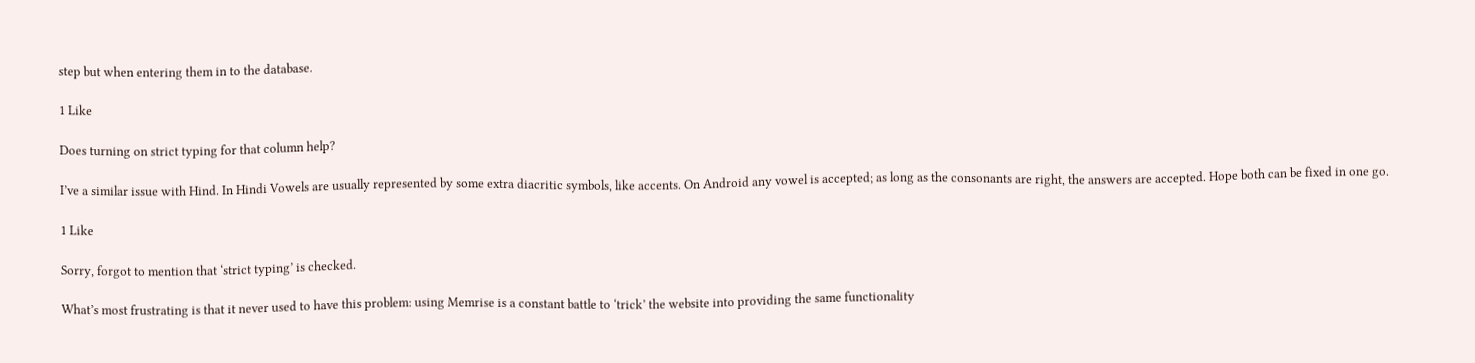step but when entering them in to the database.

1 Like

Does turning on strict typing for that column help?

I’ve a similar issue with Hind. In Hindi Vowels are usually represented by some extra diacritic symbols, like accents. On Android any vowel is accepted; as long as the consonants are right, the answers are accepted. Hope both can be fixed in one go.

1 Like

Sorry, forgot to mention that ‘strict typing’ is checked.

What’s most frustrating is that it never used to have this problem: using Memrise is a constant battle to ‘trick’ the website into providing the same functionality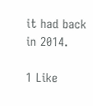it had back in 2014.

1 Like